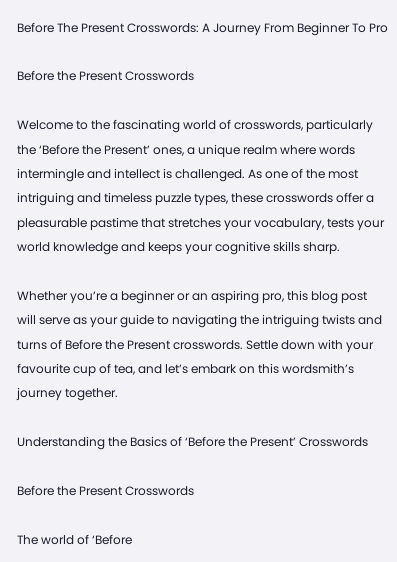Before The Present Crosswords: A Journey From Beginner To Pro

Before the Present Crosswords

Welcome to the fascinating world of crosswords, particularly the ‘Before the Present’ ones, a unique realm where words intermingle and intellect is challenged. As one of the most intriguing and timeless puzzle types, these crosswords offer a pleasurable pastime that stretches your vocabulary, tests your world knowledge and keeps your cognitive skills sharp.

Whether you’re a beginner or an aspiring pro, this blog post will serve as your guide to navigating the intriguing twists and turns of Before the Present crosswords. Settle down with your favourite cup of tea, and let’s embark on this wordsmith’s journey together.

Understanding the Basics of ‘Before the Present’ Crosswords

Before the Present Crosswords

The world of ‘Before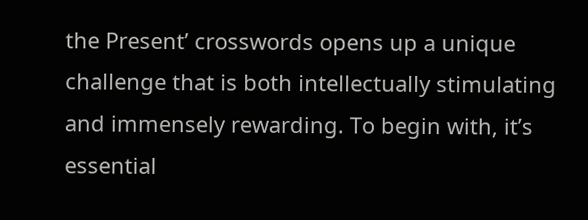the Present’ crosswords opens up a unique challenge that is both intellectually stimulating and immensely rewarding. To begin with, it’s essential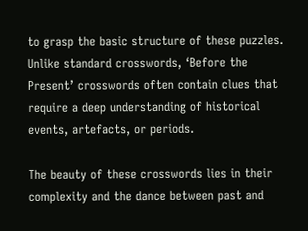to grasp the basic structure of these puzzles. Unlike standard crosswords, ‘Before the Present’ crosswords often contain clues that require a deep understanding of historical events, artefacts, or periods.

The beauty of these crosswords lies in their complexity and the dance between past and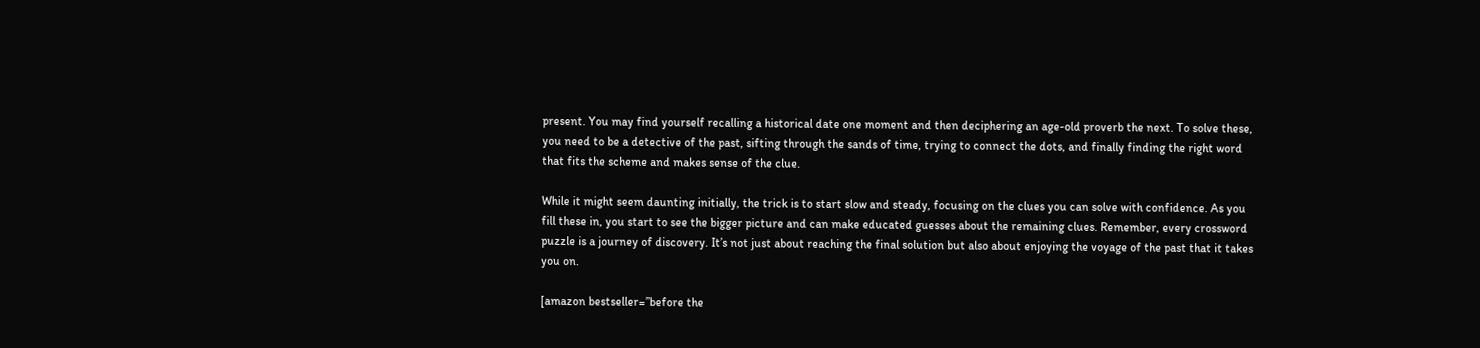present. You may find yourself recalling a historical date one moment and then deciphering an age-old proverb the next. To solve these, you need to be a detective of the past, sifting through the sands of time, trying to connect the dots, and finally finding the right word that fits the scheme and makes sense of the clue.

While it might seem daunting initially, the trick is to start slow and steady, focusing on the clues you can solve with confidence. As you fill these in, you start to see the bigger picture and can make educated guesses about the remaining clues. Remember, every crossword puzzle is a journey of discovery. It’s not just about reaching the final solution but also about enjoying the voyage of the past that it takes you on.

[amazon bestseller=”before the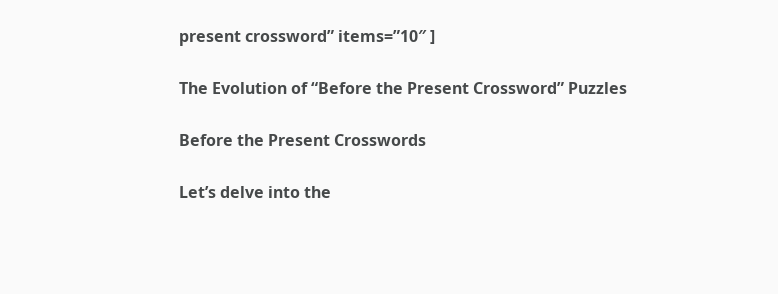present crossword” items=”10″ ]

The Evolution of “Before the Present Crossword” Puzzles

Before the Present Crosswords

Let’s delve into the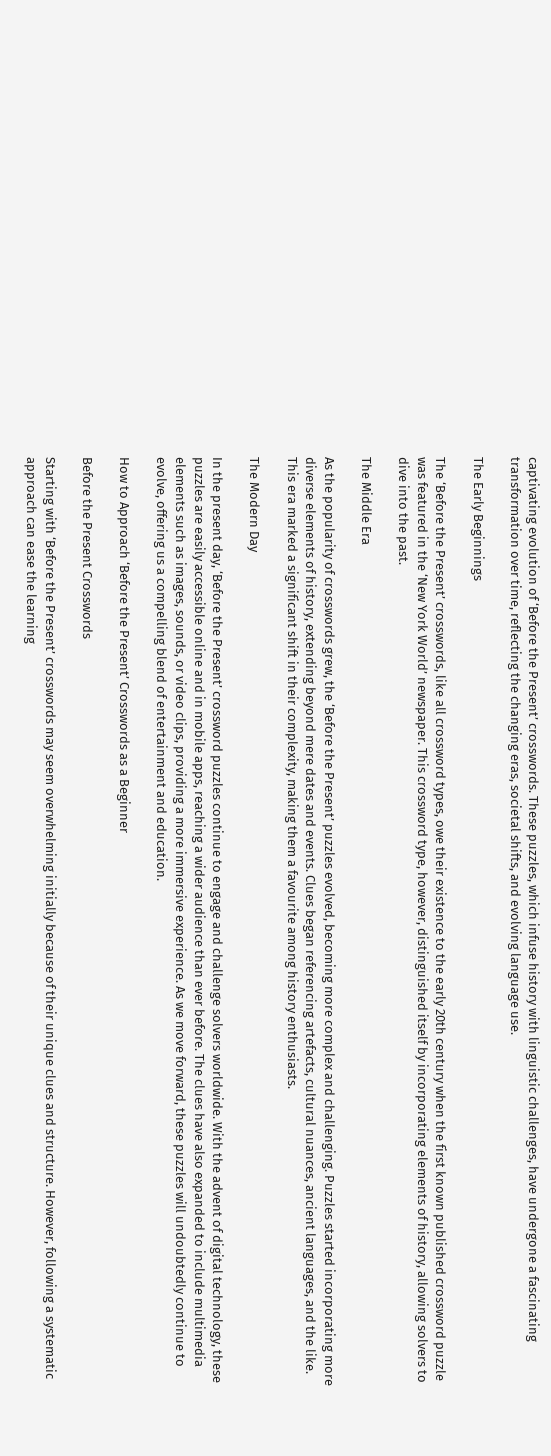captivating evolution of ‘Before the Present’ crosswords. These puzzles, which infuse history with linguistic challenges, have undergone a fascinating transformation over time, reflecting the changing eras, societal shifts, and evolving language use.

The Early Beginnings

The ‘Before the Present’ crosswords, like all crossword types, owe their existence to the early 20th century when the first known published crossword puzzle was featured in the ‘New York World’ newspaper. This crossword type, however, distinguished itself by incorporating elements of history, allowing solvers to dive into the past.

The Middle Era

As the popularity of crosswords grew, the ‘Before the Present’ puzzles evolved, becoming more complex and challenging. Puzzles started incorporating more diverse elements of history, extending beyond mere dates and events. Clues began referencing artefacts, cultural nuances, ancient languages, and the like. This era marked a significant shift in their complexity, making them a favourite among history enthusiasts.

The Modern Day

In the present day, ‘Before the Present’ crossword puzzles continue to engage and challenge solvers worldwide. With the advent of digital technology, these puzzles are easily accessible online and in mobile apps, reaching a wider audience than ever before. The clues have also expanded to include multimedia elements such as images, sounds, or video clips, providing a more immersive experience. As we move forward, these puzzles will undoubtedly continue to evolve, offering us a compelling blend of entertainment and education.

How to Approach ‘Before the Present’ Crosswords as a Beginner

Before the Present Crosswords

Starting with ‘Before the Present’ crosswords may seem overwhelming initially because of their unique clues and structure. However, following a systematic approach can ease the learning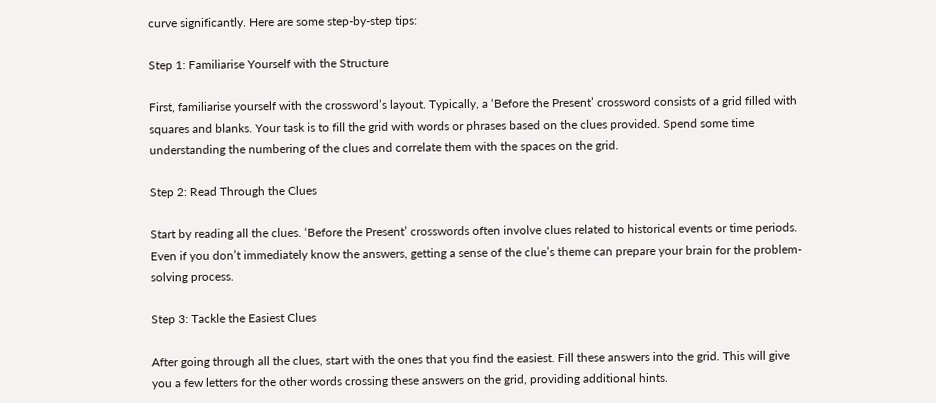curve significantly. Here are some step-by-step tips:

Step 1: Familiarise Yourself with the Structure

First, familiarise yourself with the crossword’s layout. Typically, a ‘Before the Present’ crossword consists of a grid filled with squares and blanks. Your task is to fill the grid with words or phrases based on the clues provided. Spend some time understanding the numbering of the clues and correlate them with the spaces on the grid.

Step 2: Read Through the Clues

Start by reading all the clues. ‘Before the Present’ crosswords often involve clues related to historical events or time periods. Even if you don’t immediately know the answers, getting a sense of the clue’s theme can prepare your brain for the problem-solving process.

Step 3: Tackle the Easiest Clues

After going through all the clues, start with the ones that you find the easiest. Fill these answers into the grid. This will give you a few letters for the other words crossing these answers on the grid, providing additional hints.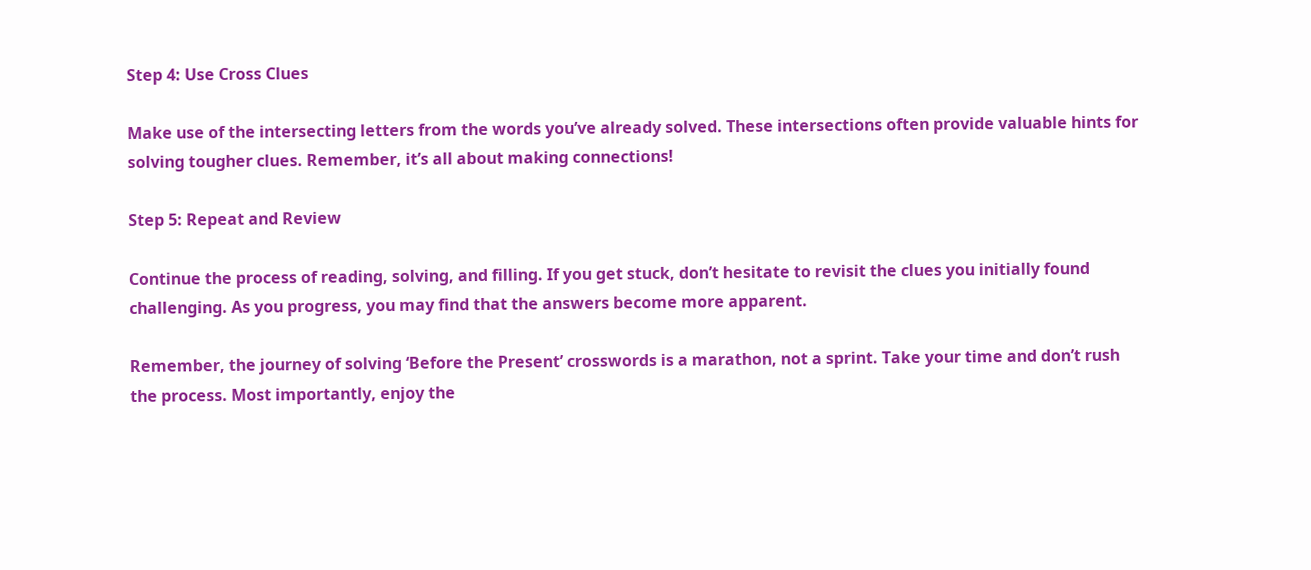Step 4: Use Cross Clues

Make use of the intersecting letters from the words you’ve already solved. These intersections often provide valuable hints for solving tougher clues. Remember, it’s all about making connections!

Step 5: Repeat and Review

Continue the process of reading, solving, and filling. If you get stuck, don’t hesitate to revisit the clues you initially found challenging. As you progress, you may find that the answers become more apparent.

Remember, the journey of solving ‘Before the Present’ crosswords is a marathon, not a sprint. Take your time and don’t rush the process. Most importantly, enjoy the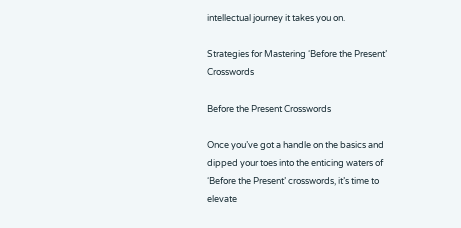intellectual journey it takes you on.

Strategies for Mastering ‘Before the Present’ Crosswords

Before the Present Crosswords

Once you’ve got a handle on the basics and dipped your toes into the enticing waters of ‘Before the Present’ crosswords, it’s time to elevate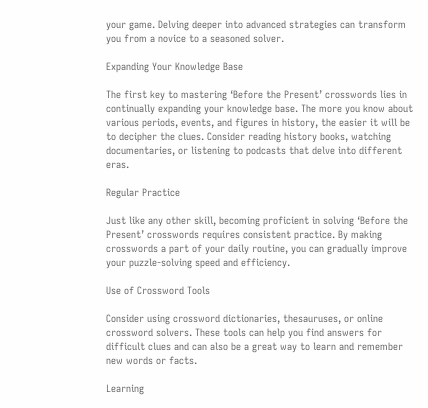your game. Delving deeper into advanced strategies can transform you from a novice to a seasoned solver.

Expanding Your Knowledge Base

The first key to mastering ‘Before the Present’ crosswords lies in continually expanding your knowledge base. The more you know about various periods, events, and figures in history, the easier it will be to decipher the clues. Consider reading history books, watching documentaries, or listening to podcasts that delve into different eras.

Regular Practice

Just like any other skill, becoming proficient in solving ‘Before the Present’ crosswords requires consistent practice. By making crosswords a part of your daily routine, you can gradually improve your puzzle-solving speed and efficiency.

Use of Crossword Tools

Consider using crossword dictionaries, thesauruses, or online crossword solvers. These tools can help you find answers for difficult clues and can also be a great way to learn and remember new words or facts.

Learning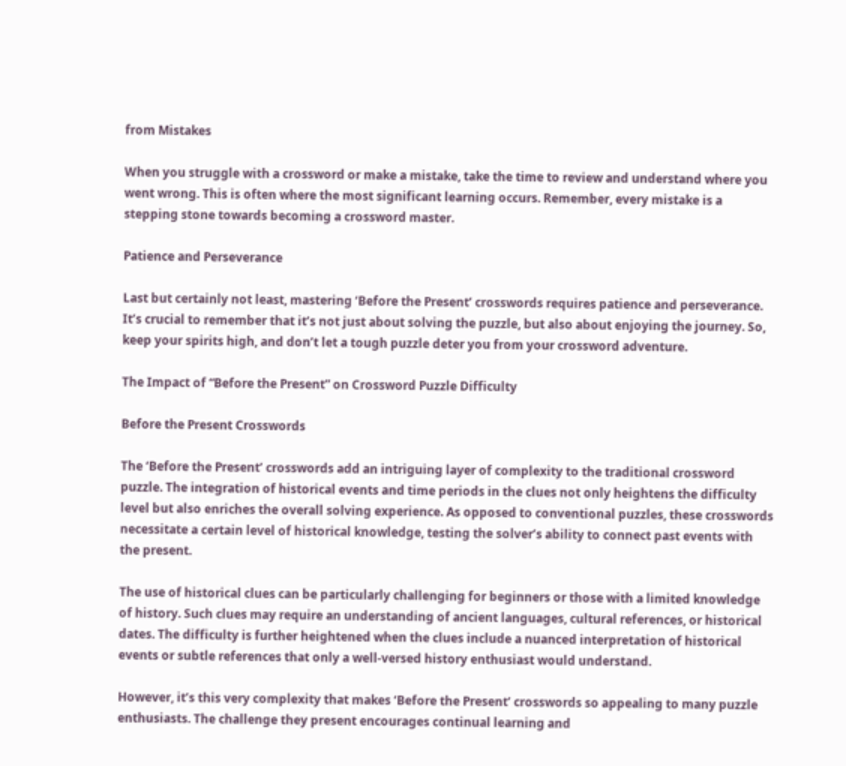from Mistakes

When you struggle with a crossword or make a mistake, take the time to review and understand where you went wrong. This is often where the most significant learning occurs. Remember, every mistake is a stepping stone towards becoming a crossword master.

Patience and Perseverance

Last but certainly not least, mastering ‘Before the Present’ crosswords requires patience and perseverance. It’s crucial to remember that it’s not just about solving the puzzle, but also about enjoying the journey. So, keep your spirits high, and don’t let a tough puzzle deter you from your crossword adventure.

The Impact of “Before the Present” on Crossword Puzzle Difficulty

Before the Present Crosswords

The ‘Before the Present’ crosswords add an intriguing layer of complexity to the traditional crossword puzzle. The integration of historical events and time periods in the clues not only heightens the difficulty level but also enriches the overall solving experience. As opposed to conventional puzzles, these crosswords necessitate a certain level of historical knowledge, testing the solver’s ability to connect past events with the present.

The use of historical clues can be particularly challenging for beginners or those with a limited knowledge of history. Such clues may require an understanding of ancient languages, cultural references, or historical dates. The difficulty is further heightened when the clues include a nuanced interpretation of historical events or subtle references that only a well-versed history enthusiast would understand.

However, it’s this very complexity that makes ‘Before the Present’ crosswords so appealing to many puzzle enthusiasts. The challenge they present encourages continual learning and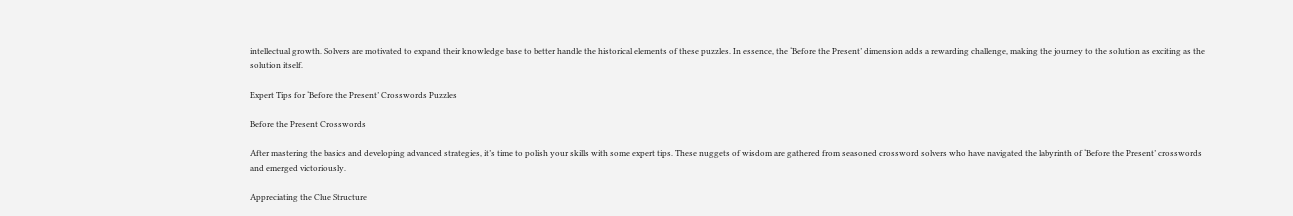intellectual growth. Solvers are motivated to expand their knowledge base to better handle the historical elements of these puzzles. In essence, the ‘Before the Present’ dimension adds a rewarding challenge, making the journey to the solution as exciting as the solution itself.

Expert Tips for ‘Before the Present’ Crosswords Puzzles

Before the Present Crosswords

After mastering the basics and developing advanced strategies, it’s time to polish your skills with some expert tips. These nuggets of wisdom are gathered from seasoned crossword solvers who have navigated the labyrinth of ‘Before the Present’ crosswords and emerged victoriously.

Appreciating the Clue Structure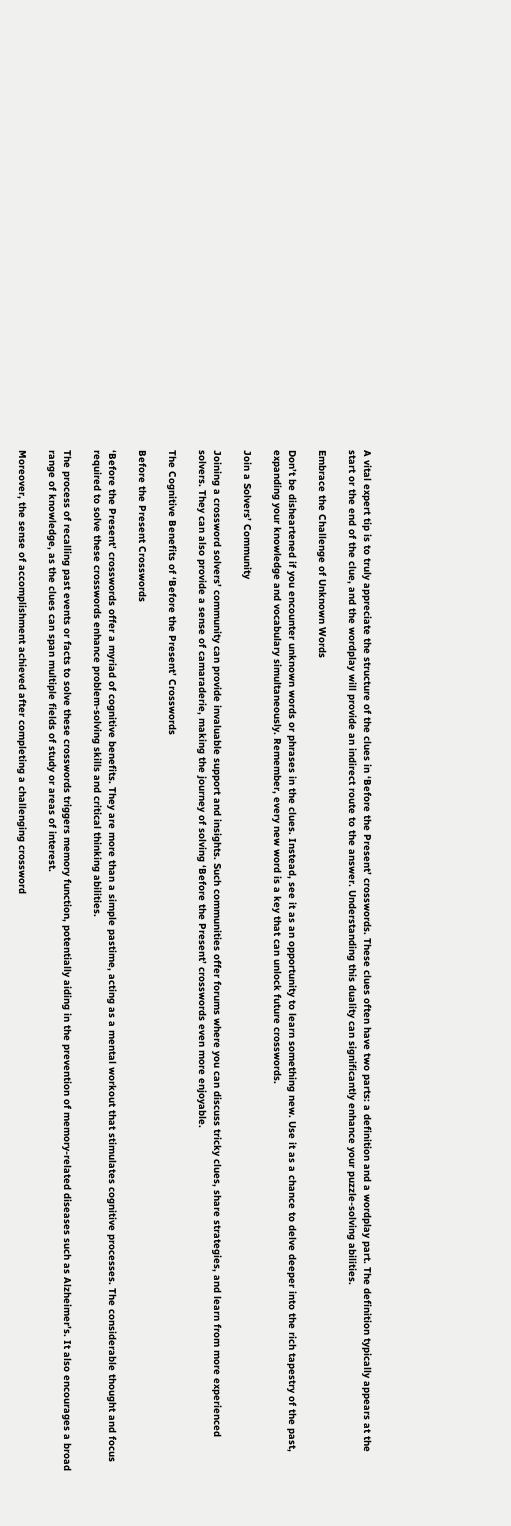A vital expert tip is to truly appreciate the structure of the clues in ‘Before the Present’ crosswords. These clues often have two parts: a definition and a wordplay part. The definition typically appears at the start or the end of the clue, and the wordplay will provide an indirect route to the answer. Understanding this duality can significantly enhance your puzzle-solving abilities.

Embrace the Challenge of Unknown Words

Don’t be disheartened if you encounter unknown words or phrases in the clues. Instead, see it as an opportunity to learn something new. Use it as a chance to delve deeper into the rich tapestry of the past, expanding your knowledge and vocabulary simultaneously. Remember, every new word is a key that can unlock future crosswords.

Join a Solvers’ Community

Joining a crossword solvers’ community can provide invaluable support and insights. Such communities offer forums where you can discuss tricky clues, share strategies, and learn from more experienced solvers. They can also provide a sense of camaraderie, making the journey of solving ‘Before the Present’ crosswords even more enjoyable.

The Cognitive Benefits of ‘Before the Present’ Crosswords

Before the Present Crosswords

‘Before the Present’ crosswords offer a myriad of cognitive benefits. They are more than a simple pastime, acting as a mental workout that stimulates cognitive processes. The considerable thought and focus required to solve these crosswords enhance problem-solving skills and critical thinking abilities.

The process of recalling past events or facts to solve these crosswords triggers memory function, potentially aiding in the prevention of memory-related diseases such as Alzheimer’s. It also encourages a broad range of knowledge, as the clues can span multiple fields of study or areas of interest.

Moreover, the sense of accomplishment achieved after completing a challenging crossword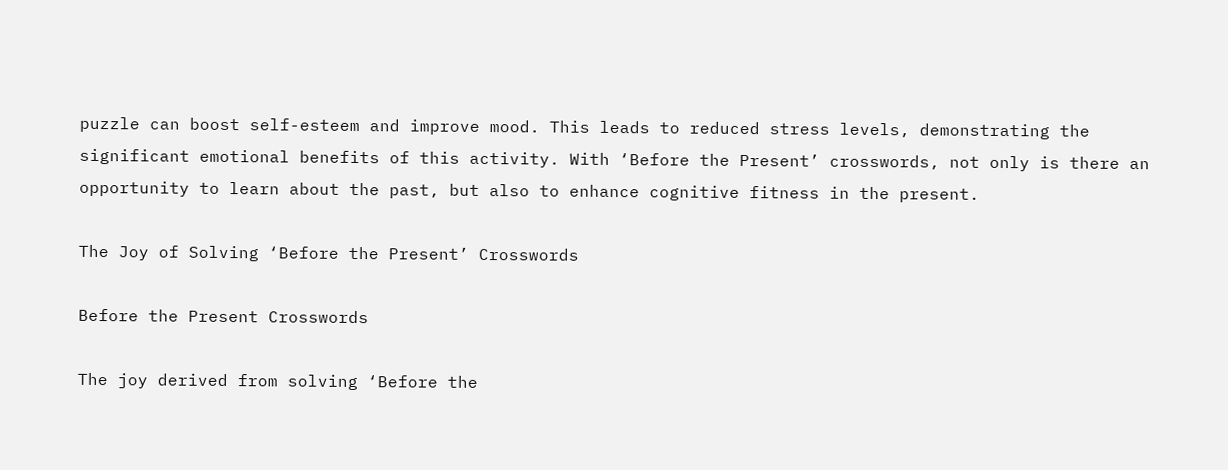puzzle can boost self-esteem and improve mood. This leads to reduced stress levels, demonstrating the significant emotional benefits of this activity. With ‘Before the Present’ crosswords, not only is there an opportunity to learn about the past, but also to enhance cognitive fitness in the present.

The Joy of Solving ‘Before the Present’ Crosswords

Before the Present Crosswords

The joy derived from solving ‘Before the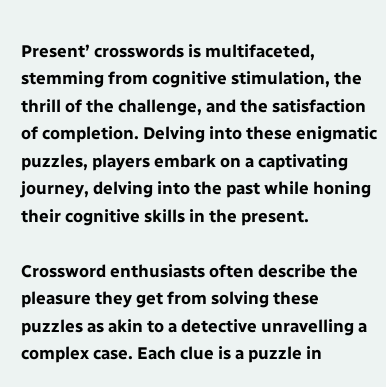Present’ crosswords is multifaceted, stemming from cognitive stimulation, the thrill of the challenge, and the satisfaction of completion. Delving into these enigmatic puzzles, players embark on a captivating journey, delving into the past while honing their cognitive skills in the present.

Crossword enthusiasts often describe the pleasure they get from solving these puzzles as akin to a detective unravelling a complex case. Each clue is a puzzle in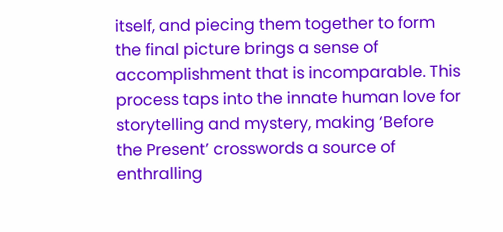itself, and piecing them together to form the final picture brings a sense of accomplishment that is incomparable. This process taps into the innate human love for storytelling and mystery, making ‘Before the Present’ crosswords a source of enthralling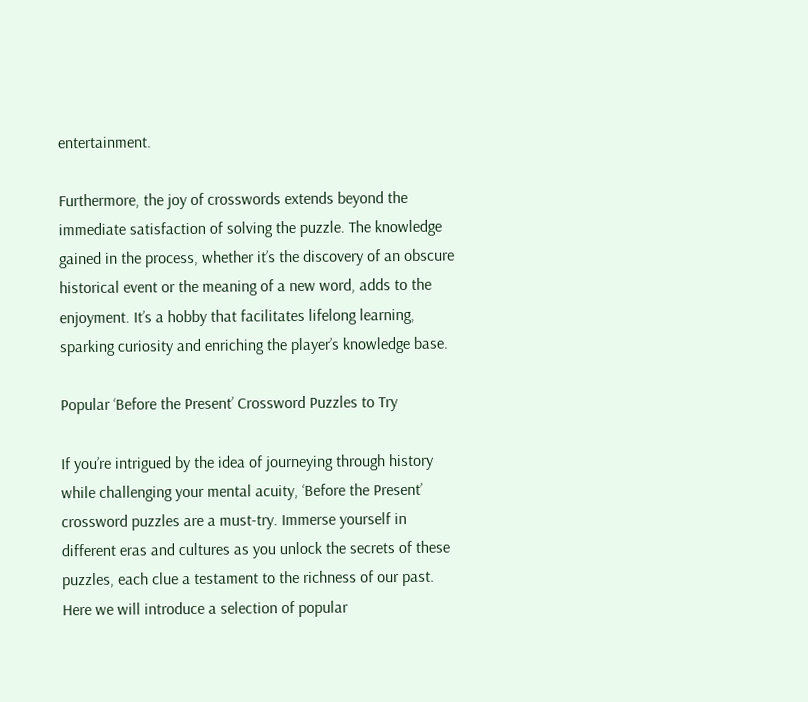entertainment.

Furthermore, the joy of crosswords extends beyond the immediate satisfaction of solving the puzzle. The knowledge gained in the process, whether it’s the discovery of an obscure historical event or the meaning of a new word, adds to the enjoyment. It’s a hobby that facilitates lifelong learning, sparking curiosity and enriching the player’s knowledge base.

Popular ‘Before the Present’ Crossword Puzzles to Try

If you’re intrigued by the idea of journeying through history while challenging your mental acuity, ‘Before the Present’ crossword puzzles are a must-try. Immerse yourself in different eras and cultures as you unlock the secrets of these puzzles, each clue a testament to the richness of our past. Here we will introduce a selection of popular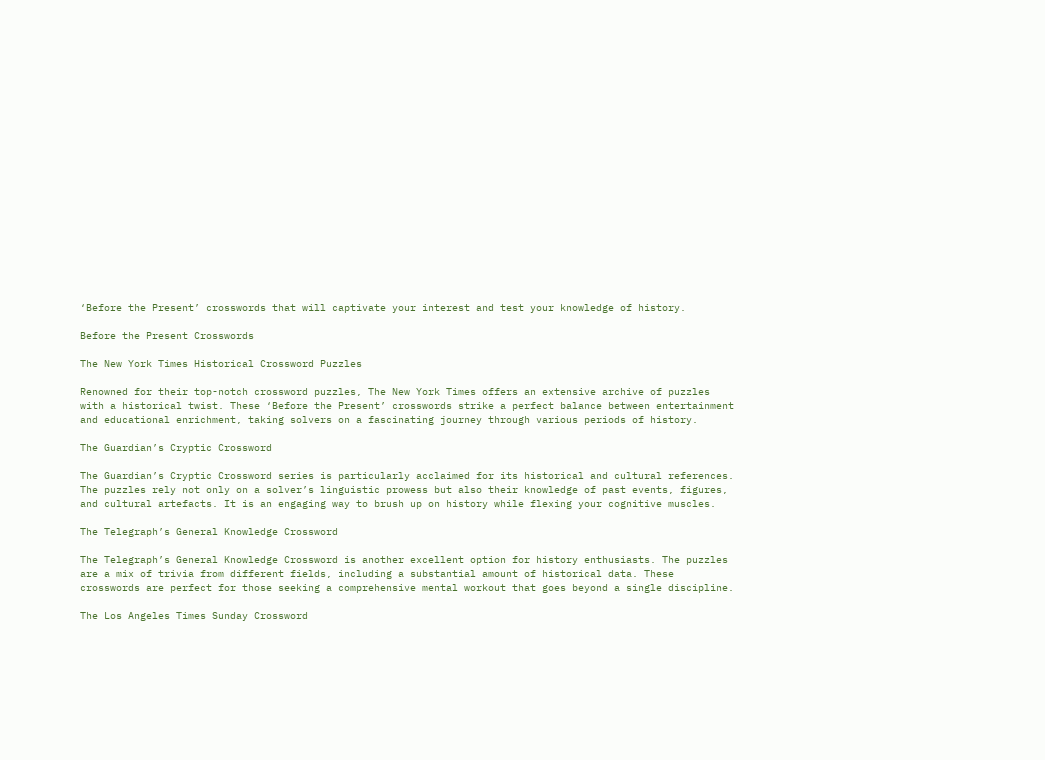‘Before the Present’ crosswords that will captivate your interest and test your knowledge of history.

Before the Present Crosswords

The New York Times Historical Crossword Puzzles

Renowned for their top-notch crossword puzzles, The New York Times offers an extensive archive of puzzles with a historical twist. These ‘Before the Present’ crosswords strike a perfect balance between entertainment and educational enrichment, taking solvers on a fascinating journey through various periods of history.

The Guardian’s Cryptic Crossword

The Guardian’s Cryptic Crossword series is particularly acclaimed for its historical and cultural references. The puzzles rely not only on a solver’s linguistic prowess but also their knowledge of past events, figures, and cultural artefacts. It is an engaging way to brush up on history while flexing your cognitive muscles.

The Telegraph’s General Knowledge Crossword

The Telegraph’s General Knowledge Crossword is another excellent option for history enthusiasts. The puzzles are a mix of trivia from different fields, including a substantial amount of historical data. These crosswords are perfect for those seeking a comprehensive mental workout that goes beyond a single discipline.

The Los Angeles Times Sunday Crossword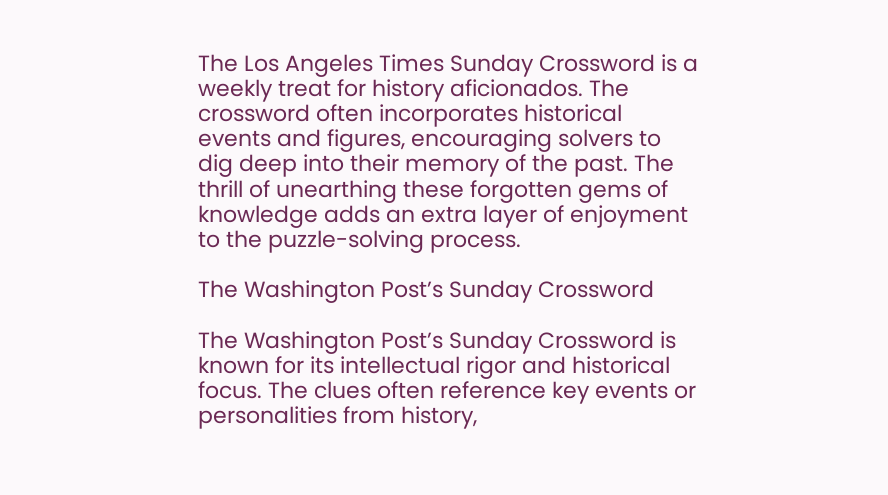The Los Angeles Times Sunday Crossword is a weekly treat for history aficionados. The crossword often incorporates historical events and figures, encouraging solvers to dig deep into their memory of the past. The thrill of unearthing these forgotten gems of knowledge adds an extra layer of enjoyment to the puzzle-solving process.

The Washington Post’s Sunday Crossword

The Washington Post’s Sunday Crossword is known for its intellectual rigor and historical focus. The clues often reference key events or personalities from history,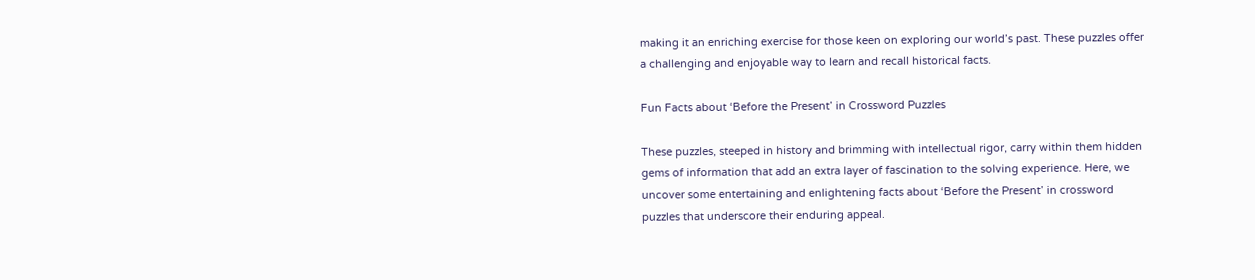making it an enriching exercise for those keen on exploring our world’s past. These puzzles offer a challenging and enjoyable way to learn and recall historical facts.

Fun Facts about ‘Before the Present’ in Crossword Puzzles

These puzzles, steeped in history and brimming with intellectual rigor, carry within them hidden gems of information that add an extra layer of fascination to the solving experience. Here, we uncover some entertaining and enlightening facts about ‘Before the Present’ in crossword puzzles that underscore their enduring appeal.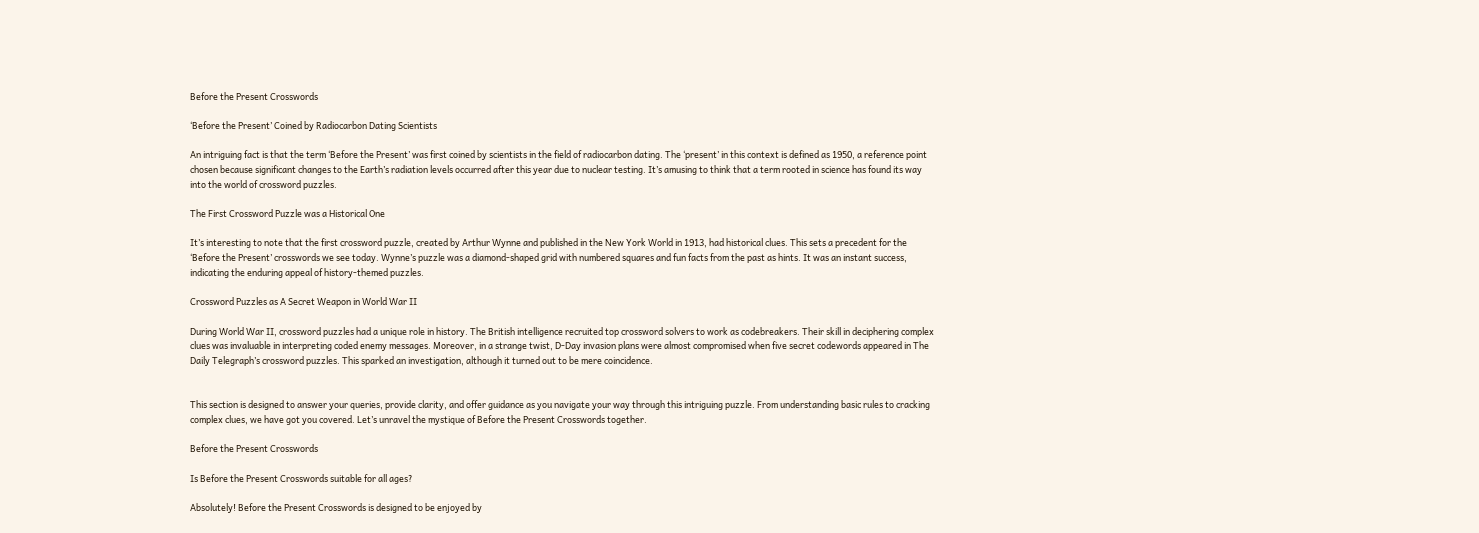Before the Present Crosswords

‘Before the Present’ Coined by Radiocarbon Dating Scientists

An intriguing fact is that the term ‘Before the Present’ was first coined by scientists in the field of radiocarbon dating. The ‘present’ in this context is defined as 1950, a reference point chosen because significant changes to the Earth’s radiation levels occurred after this year due to nuclear testing. It’s amusing to think that a term rooted in science has found its way into the world of crossword puzzles.

The First Crossword Puzzle was a Historical One

It’s interesting to note that the first crossword puzzle, created by Arthur Wynne and published in the New York World in 1913, had historical clues. This sets a precedent for the ‘Before the Present’ crosswords we see today. Wynne’s puzzle was a diamond-shaped grid with numbered squares and fun facts from the past as hints. It was an instant success, indicating the enduring appeal of history-themed puzzles.

Crossword Puzzles as A Secret Weapon in World War II

During World War II, crossword puzzles had a unique role in history. The British intelligence recruited top crossword solvers to work as codebreakers. Their skill in deciphering complex clues was invaluable in interpreting coded enemy messages. Moreover, in a strange twist, D-Day invasion plans were almost compromised when five secret codewords appeared in The Daily Telegraph’s crossword puzzles. This sparked an investigation, although it turned out to be mere coincidence.


This section is designed to answer your queries, provide clarity, and offer guidance as you navigate your way through this intriguing puzzle. From understanding basic rules to cracking complex clues, we have got you covered. Let’s unravel the mystique of Before the Present Crosswords together.

Before the Present Crosswords

Is Before the Present Crosswords suitable for all ages?

Absolutely! Before the Present Crosswords is designed to be enjoyed by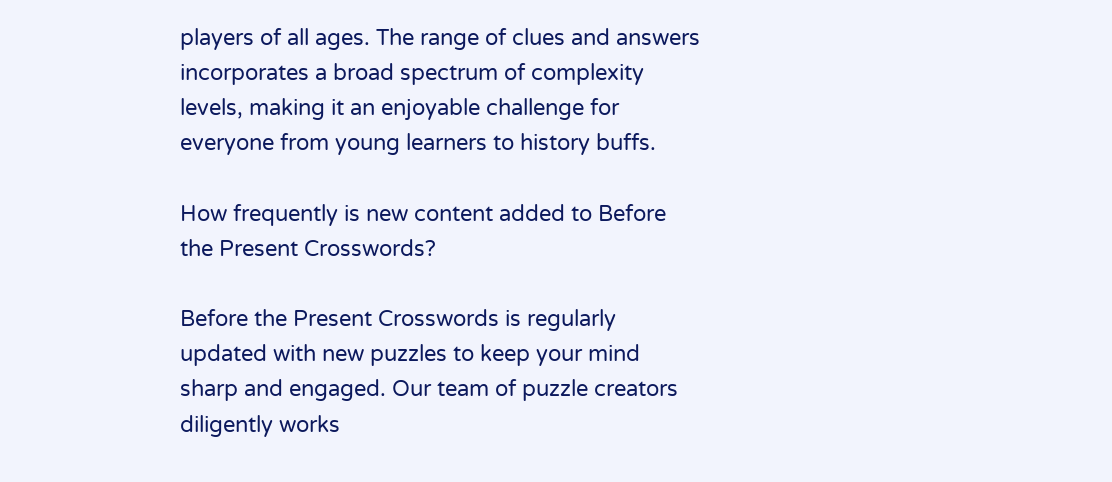players of all ages. The range of clues and answers incorporates a broad spectrum of complexity levels, making it an enjoyable challenge for everyone from young learners to history buffs.

How frequently is new content added to Before the Present Crosswords?

Before the Present Crosswords is regularly updated with new puzzles to keep your mind sharp and engaged. Our team of puzzle creators diligently works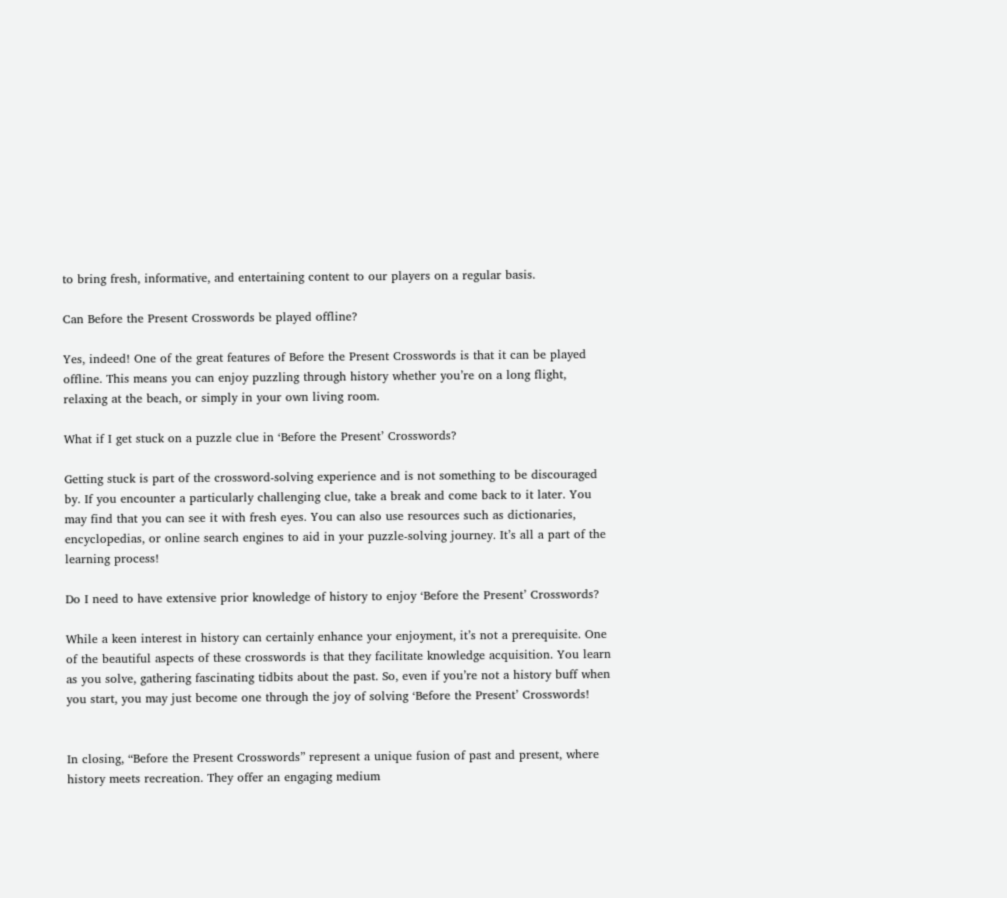to bring fresh, informative, and entertaining content to our players on a regular basis.

Can Before the Present Crosswords be played offline?

Yes, indeed! One of the great features of Before the Present Crosswords is that it can be played offline. This means you can enjoy puzzling through history whether you’re on a long flight, relaxing at the beach, or simply in your own living room.

What if I get stuck on a puzzle clue in ‘Before the Present’ Crosswords?

Getting stuck is part of the crossword-solving experience and is not something to be discouraged by. If you encounter a particularly challenging clue, take a break and come back to it later. You may find that you can see it with fresh eyes. You can also use resources such as dictionaries, encyclopedias, or online search engines to aid in your puzzle-solving journey. It’s all a part of the learning process!

Do I need to have extensive prior knowledge of history to enjoy ‘Before the Present’ Crosswords?

While a keen interest in history can certainly enhance your enjoyment, it’s not a prerequisite. One of the beautiful aspects of these crosswords is that they facilitate knowledge acquisition. You learn as you solve, gathering fascinating tidbits about the past. So, even if you’re not a history buff when you start, you may just become one through the joy of solving ‘Before the Present’ Crosswords!


In closing, “Before the Present Crosswords” represent a unique fusion of past and present, where history meets recreation. They offer an engaging medium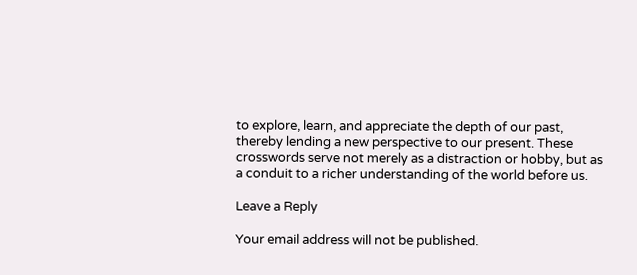to explore, learn, and appreciate the depth of our past, thereby lending a new perspective to our present. These crosswords serve not merely as a distraction or hobby, but as a conduit to a richer understanding of the world before us.

Leave a Reply

Your email address will not be published.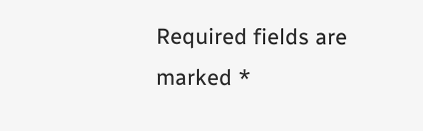Required fields are marked *